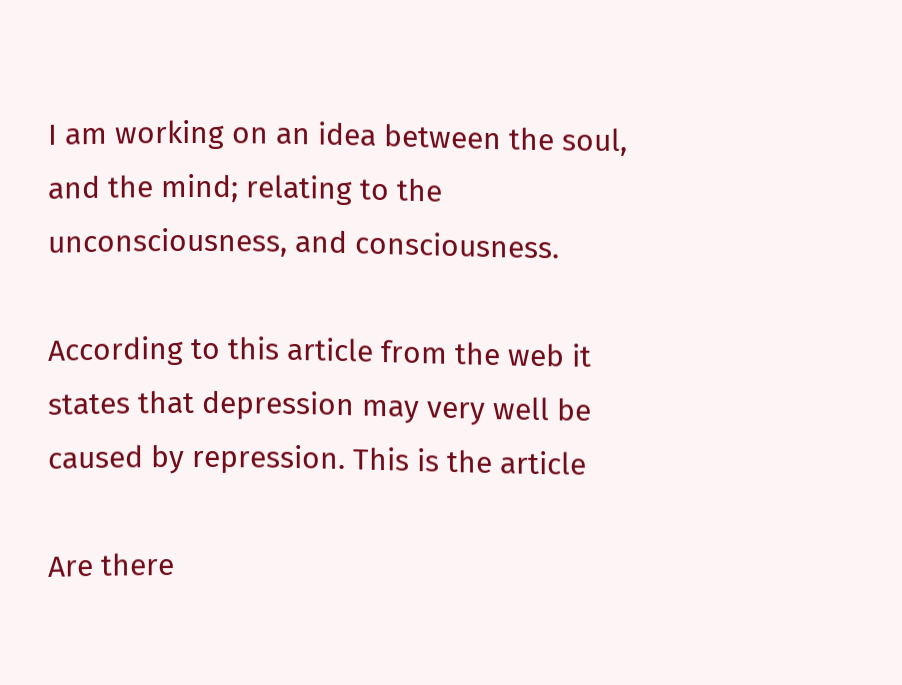I am working on an idea between the soul, and the mind; relating to the unconsciousness, and consciousness.

According to this article from the web it states that depression may very well be caused by repression. This is the article

Are there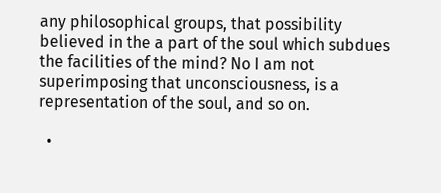any philosophical groups, that possibility believed in the a part of the soul which subdues the facilities of the mind? No I am not superimposing that unconsciousness, is a representation of the soul, and so on.

  •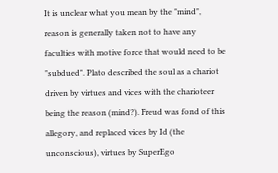It is unclear what you mean by the "mind", reason is generally taken not to have any faculties with motive force that would need to be "subdued". Plato described the soul as a chariot driven by virtues and vices with the charioteer being the reason (mind?). Freud was fond of this allegory, and replaced vices by Id (the unconscious), virtues by SuperEgo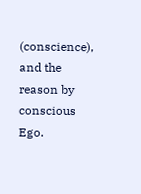(conscience), and the reason by conscious Ego.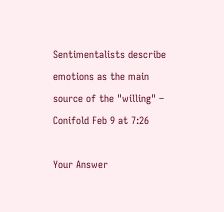Sentimentalists describe emotions as the main source of the "willing" – Conifold Feb 9 at 7:26

Your Answer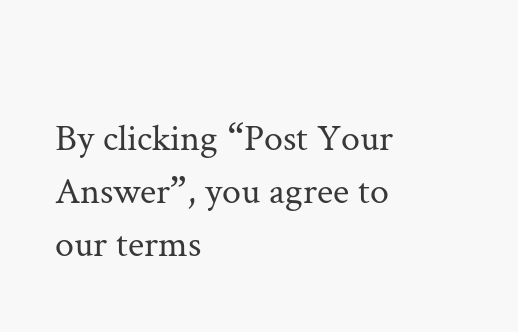By clicking “Post Your Answer”, you agree to our terms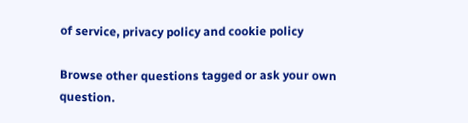of service, privacy policy and cookie policy

Browse other questions tagged or ask your own question.